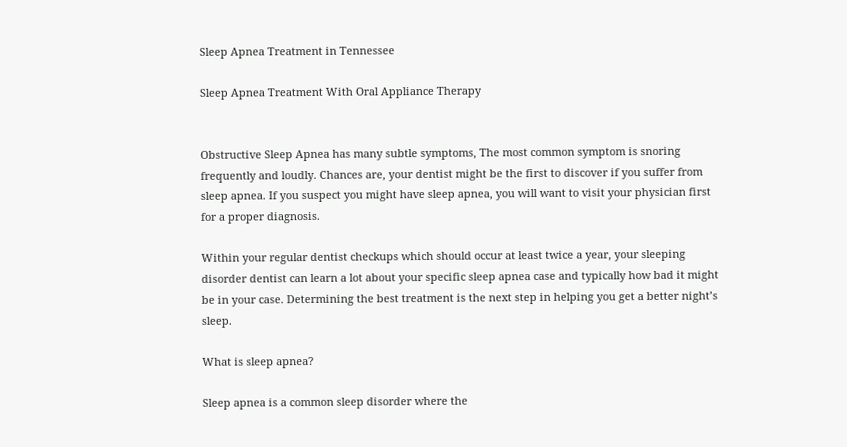Sleep Apnea Treatment in Tennessee

Sleep Apnea Treatment With Oral Appliance Therapy


Obstructive Sleep Apnea has many subtle symptoms, The most common symptom is snoring frequently and loudly. Chances are, your dentist might be the first to discover if you suffer from sleep apnea. If you suspect you might have sleep apnea, you will want to visit your physician first for a proper diagnosis.

Within your regular dentist checkups which should occur at least twice a year, your sleeping disorder dentist can learn a lot about your specific sleep apnea case and typically how bad it might be in your case. Determining the best treatment is the next step in helping you get a better night’s sleep.

What is sleep apnea?

Sleep apnea is a common sleep disorder where the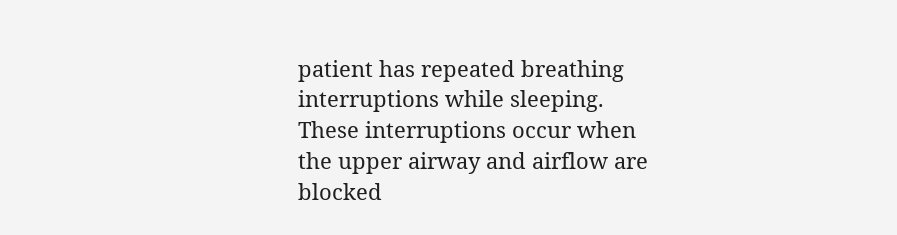patient has repeated breathing interruptions while sleeping. These interruptions occur when the upper airway and airflow are blocked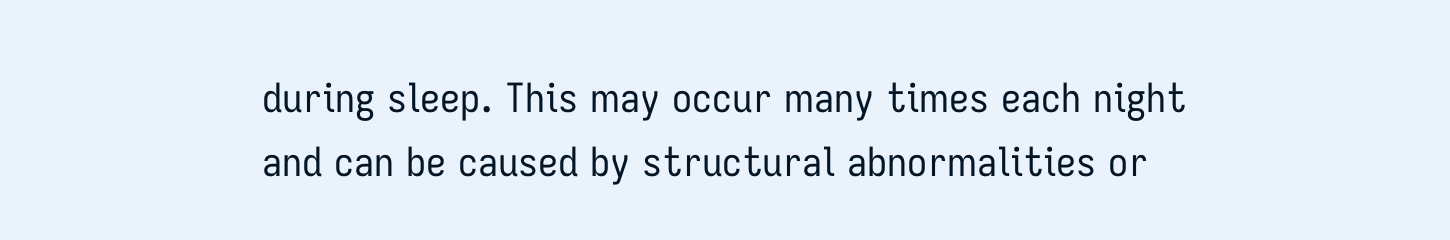during sleep. This may occur many times each night and can be caused by structural abnormalities or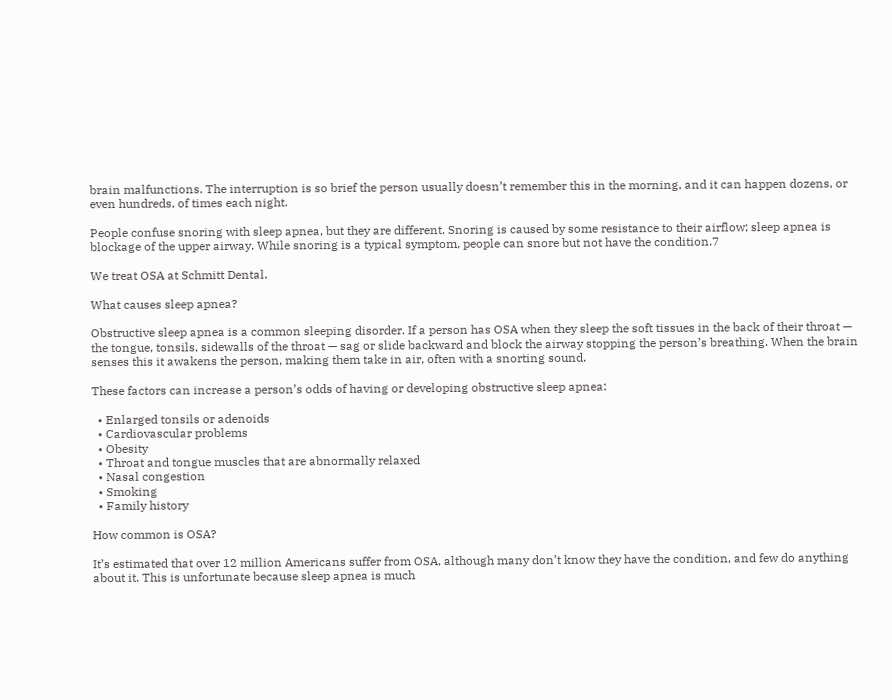brain malfunctions. The interruption is so brief the person usually doesn’t remember this in the morning, and it can happen dozens, or even hundreds, of times each night.

People confuse snoring with sleep apnea, but they are different. Snoring is caused by some resistance to their airflow; sleep apnea is blockage of the upper airway. While snoring is a typical symptom, people can snore but not have the condition.7

We treat OSA at Schmitt Dental.

What causes sleep apnea?

Obstructive sleep apnea is a common sleeping disorder. If a person has OSA when they sleep the soft tissues in the back of their throat — the tongue, tonsils, sidewalls of the throat — sag or slide backward and block the airway stopping the person’s breathing. When the brain senses this it awakens the person, making them take in air, often with a snorting sound.

These factors can increase a person’s odds of having or developing obstructive sleep apnea:

  • Enlarged tonsils or adenoids
  • Cardiovascular problems
  • Obesity
  • Throat and tongue muscles that are abnormally relaxed
  • Nasal congestion
  • Smoking
  • Family history

How common is OSA?

It’s estimated that over 12 million Americans suffer from OSA, although many don’t know they have the condition, and few do anything about it. This is unfortunate because sleep apnea is much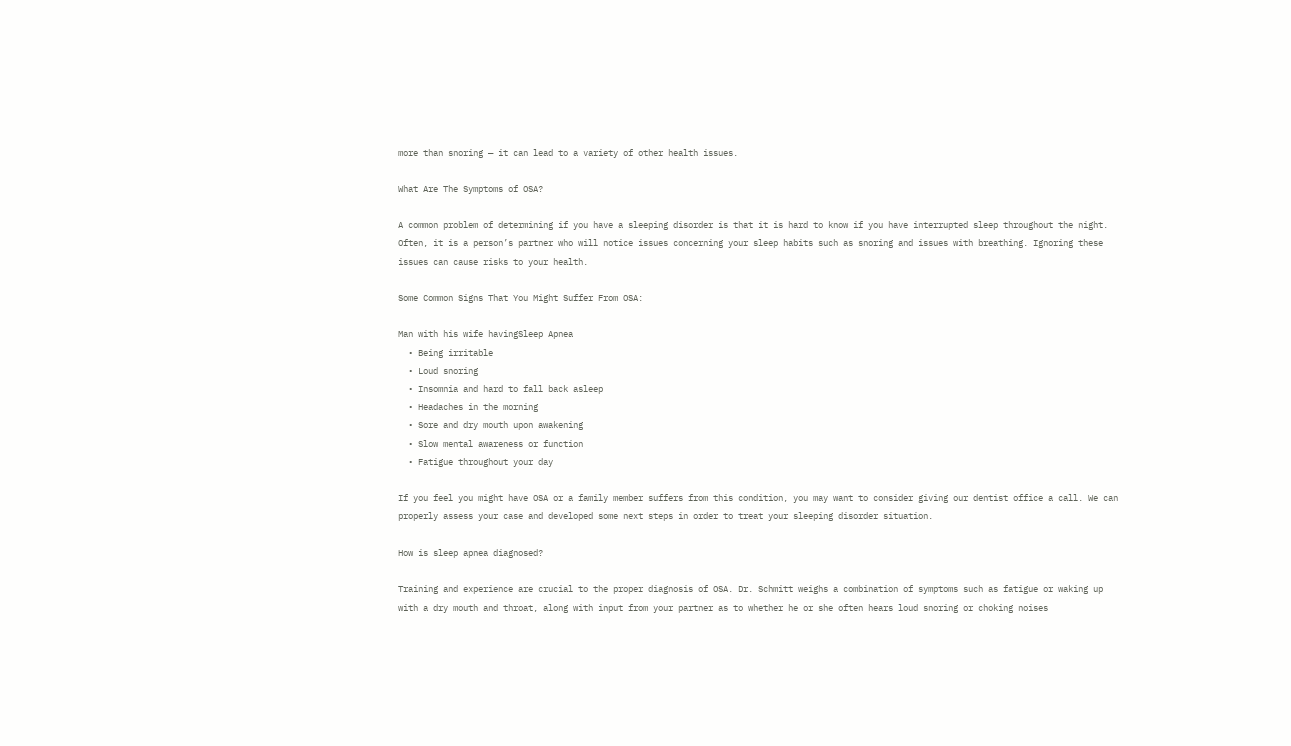more than snoring — it can lead to a variety of other health issues.

What Are The Symptoms of OSA?

A common problem of determining if you have a sleeping disorder is that it is hard to know if you have interrupted sleep throughout the night. Often, it is a person’s partner who will notice issues concerning your sleep habits such as snoring and issues with breathing. Ignoring these issues can cause risks to your health.

Some Common Signs That You Might Suffer From OSA:

Man with his wife havingSleep Apnea
  • Being irritable
  • Loud snoring
  • Insomnia and hard to fall back asleep
  • Headaches in the morning
  • Sore and dry mouth upon awakening
  • Slow mental awareness or function
  • Fatigue throughout your day

If you feel you might have OSA or a family member suffers from this condition, you may want to consider giving our dentist office a call. We can properly assess your case and developed some next steps in order to treat your sleeping disorder situation.

How is sleep apnea diagnosed?

Training and experience are crucial to the proper diagnosis of OSA. Dr. Schmitt weighs a combination of symptoms such as fatigue or waking up with a dry mouth and throat, along with input from your partner as to whether he or she often hears loud snoring or choking noises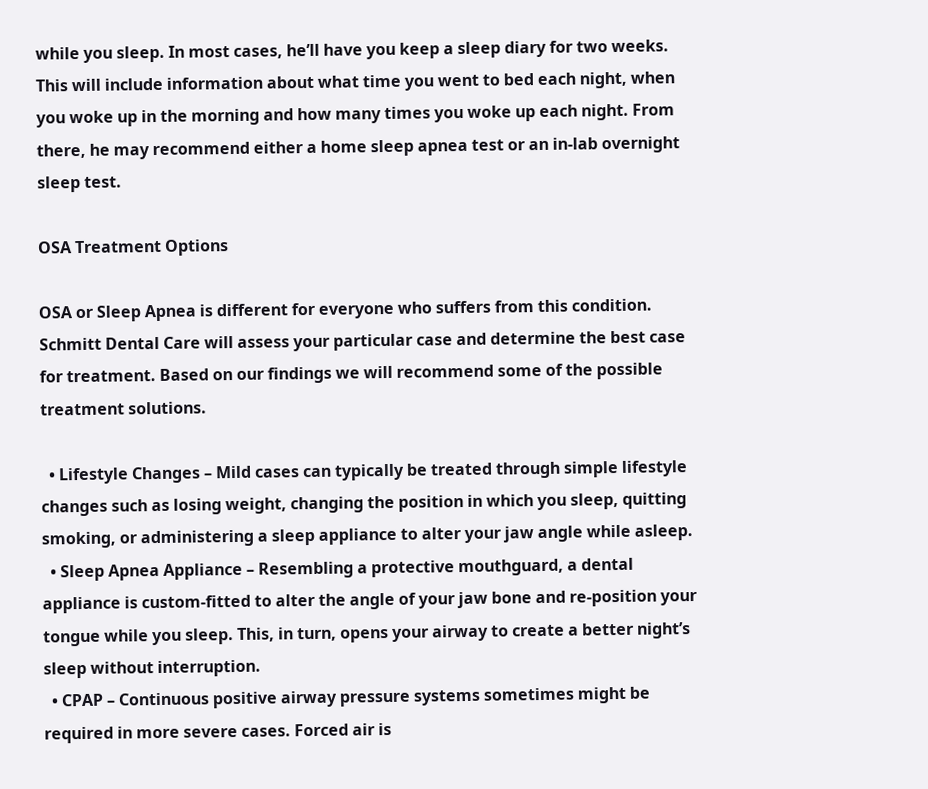while you sleep. In most cases, he’ll have you keep a sleep diary for two weeks. This will include information about what time you went to bed each night, when you woke up in the morning and how many times you woke up each night. From there, he may recommend either a home sleep apnea test or an in-lab overnight sleep test.

OSA Treatment Options

OSA or Sleep Apnea is different for everyone who suffers from this condition. Schmitt Dental Care will assess your particular case and determine the best case for treatment. Based on our findings we will recommend some of the possible treatment solutions.

  • Lifestyle Changes – Mild cases can typically be treated through simple lifestyle changes such as losing weight, changing the position in which you sleep, quitting smoking, or administering a sleep appliance to alter your jaw angle while asleep.
  • Sleep Apnea Appliance – Resembling a protective mouthguard, a dental appliance is custom-fitted to alter the angle of your jaw bone and re-position your tongue while you sleep. This, in turn, opens your airway to create a better night’s sleep without interruption.
  • CPAP – Continuous positive airway pressure systems sometimes might be required in more severe cases. Forced air is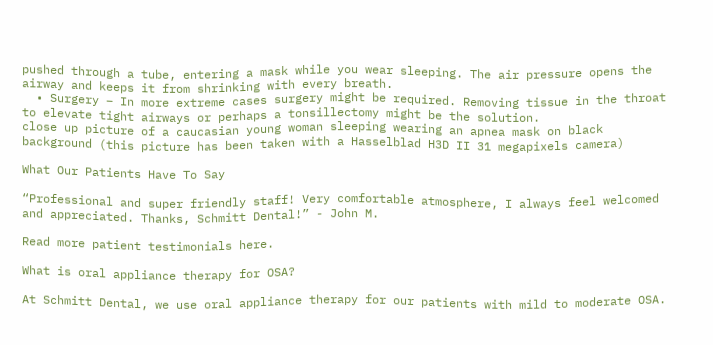pushed through a tube, entering a mask while you wear sleeping. The air pressure opens the airway and keeps it from shrinking with every breath.
  • Surgery – In more extreme cases surgery might be required. Removing tissue in the throat to elevate tight airways or perhaps a tonsillectomy might be the solution.
close up picture of a caucasian young woman sleeping wearing an apnea mask on black background (this picture has been taken with a Hasselblad H3D II 31 megapixels camera)

What Our Patients Have To Say

“Professional and super friendly staff! Very comfortable atmosphere, I always feel welcomed and appreciated. Thanks, Schmitt Dental!” - John M.

Read more patient testimonials here.

What is oral appliance therapy for OSA?

At Schmitt Dental, we use oral appliance therapy for our patients with mild to moderate OSA.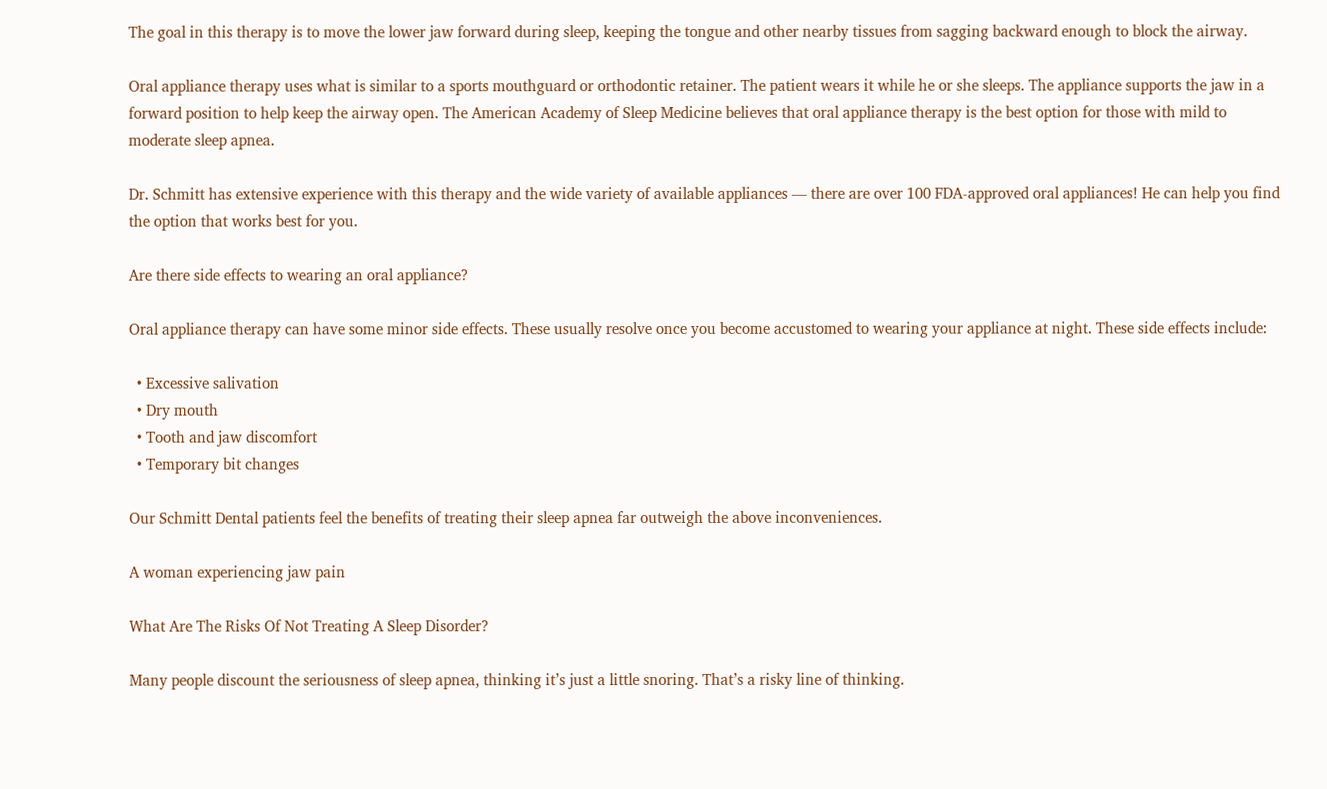The goal in this therapy is to move the lower jaw forward during sleep, keeping the tongue and other nearby tissues from sagging backward enough to block the airway.

Oral appliance therapy uses what is similar to a sports mouthguard or orthodontic retainer. The patient wears it while he or she sleeps. The appliance supports the jaw in a forward position to help keep the airway open. The American Academy of Sleep Medicine believes that oral appliance therapy is the best option for those with mild to moderate sleep apnea.

Dr. Schmitt has extensive experience with this therapy and the wide variety of available appliances — there are over 100 FDA-approved oral appliances! He can help you find the option that works best for you.

Are there side effects to wearing an oral appliance?

Oral appliance therapy can have some minor side effects. These usually resolve once you become accustomed to wearing your appliance at night. These side effects include:

  • Excessive salivation
  • Dry mouth
  • Tooth and jaw discomfort
  • Temporary bit changes

Our Schmitt Dental patients feel the benefits of treating their sleep apnea far outweigh the above inconveniences.

A woman experiencing jaw pain

What Are The Risks Of Not Treating A Sleep Disorder?

Many people discount the seriousness of sleep apnea, thinking it’s just a little snoring. That’s a risky line of thinking.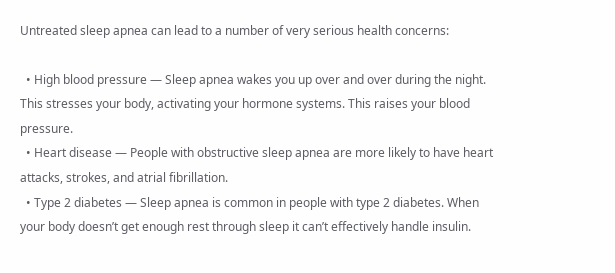Untreated sleep apnea can lead to a number of very serious health concerns:

  • High blood pressure — Sleep apnea wakes you up over and over during the night. This stresses your body, activating your hormone systems. This raises your blood pressure.
  • Heart disease — People with obstructive sleep apnea are more likely to have heart attacks, strokes, and atrial fibrillation.
  • Type 2 diabetes — Sleep apnea is common in people with type 2 diabetes. When your body doesn’t get enough rest through sleep it can’t effectively handle insulin.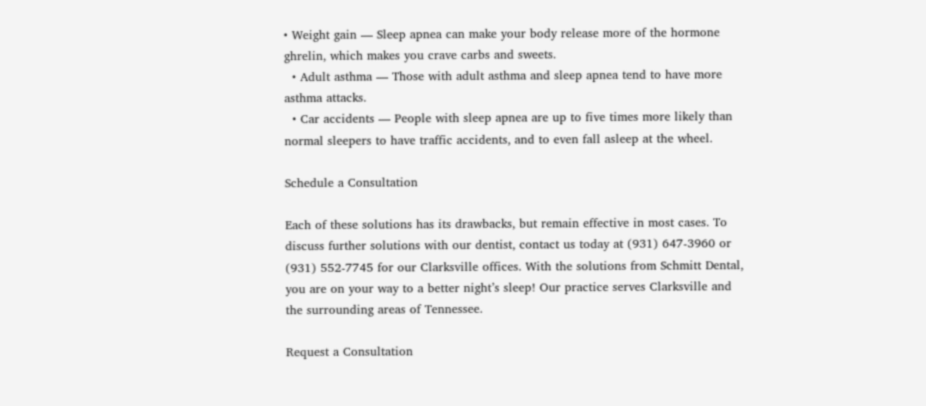• Weight gain — Sleep apnea can make your body release more of the hormone ghrelin, which makes you crave carbs and sweets.
  • Adult asthma — Those with adult asthma and sleep apnea tend to have more asthma attacks.
  • Car accidents — People with sleep apnea are up to five times more likely than normal sleepers to have traffic accidents, and to even fall asleep at the wheel.

Schedule a Consultation

Each of these solutions has its drawbacks, but remain effective in most cases. To discuss further solutions with our dentist, contact us today at (931) 647-3960 or (931) 552-7745 for our Clarksville offices. With the solutions from Schmitt Dental, you are on your way to a better night’s sleep! Our practice serves Clarksville and the surrounding areas of Tennessee.

Request a Consultation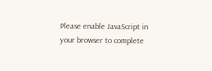Please enable JavaScript in your browser to complete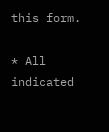this form.

* All indicated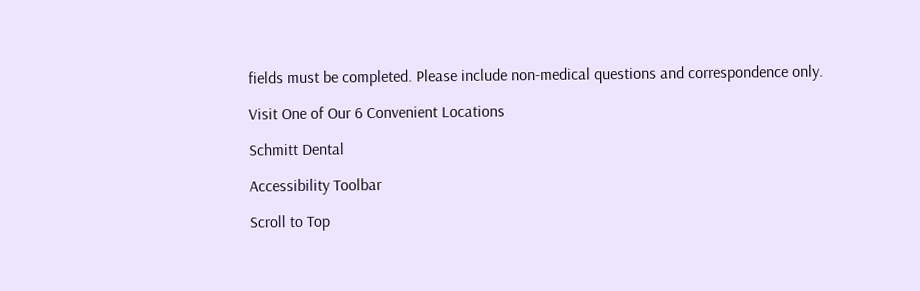fields must be completed. Please include non-medical questions and correspondence only.

Visit One of Our 6 Convenient Locations

Schmitt Dental

Accessibility Toolbar

Scroll to Top